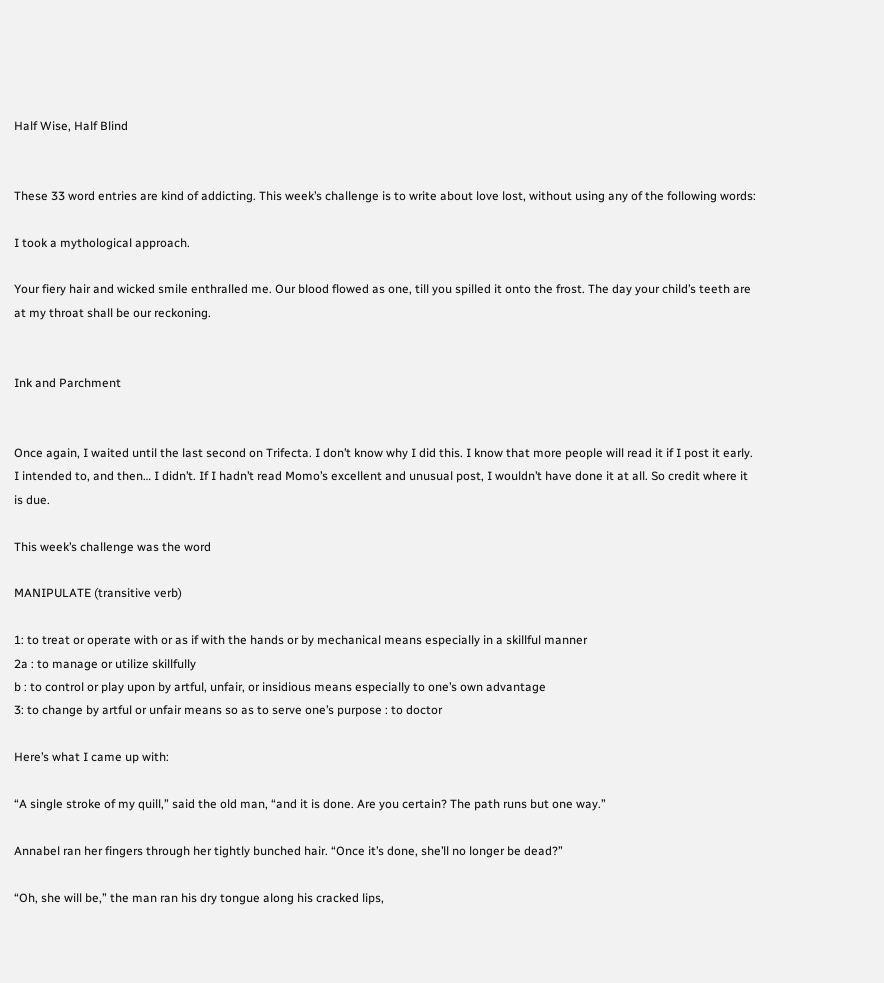Half Wise, Half Blind


These 33 word entries are kind of addicting. This week’s challenge is to write about love lost, without using any of the following words:

I took a mythological approach.

Your fiery hair and wicked smile enthralled me. Our blood flowed as one, till you spilled it onto the frost. The day your child’s teeth are at my throat shall be our reckoning.


Ink and Parchment


Once again, I waited until the last second on Trifecta. I don’t know why I did this. I know that more people will read it if I post it early. I intended to, and then… I didn’t. If I hadn’t read Momo’s excellent and unusual post, I wouldn’t have done it at all. So credit where it is due.

This week’s challenge was the word

MANIPULATE (transitive verb)

1: to treat or operate with or as if with the hands or by mechanical means especially in a skillful manner
2a : to manage or utilize skillfully
b : to control or play upon by artful, unfair, or insidious means especially to one’s own advantage
3: to change by artful or unfair means so as to serve one’s purpose : to doctor

Here’s what I came up with:

“A single stroke of my quill,” said the old man, “and it is done. Are you certain? The path runs but one way.”

Annabel ran her fingers through her tightly bunched hair. “Once it’s done, she’ll no longer be dead?”

“Oh, she will be,” the man ran his dry tongue along his cracked lips,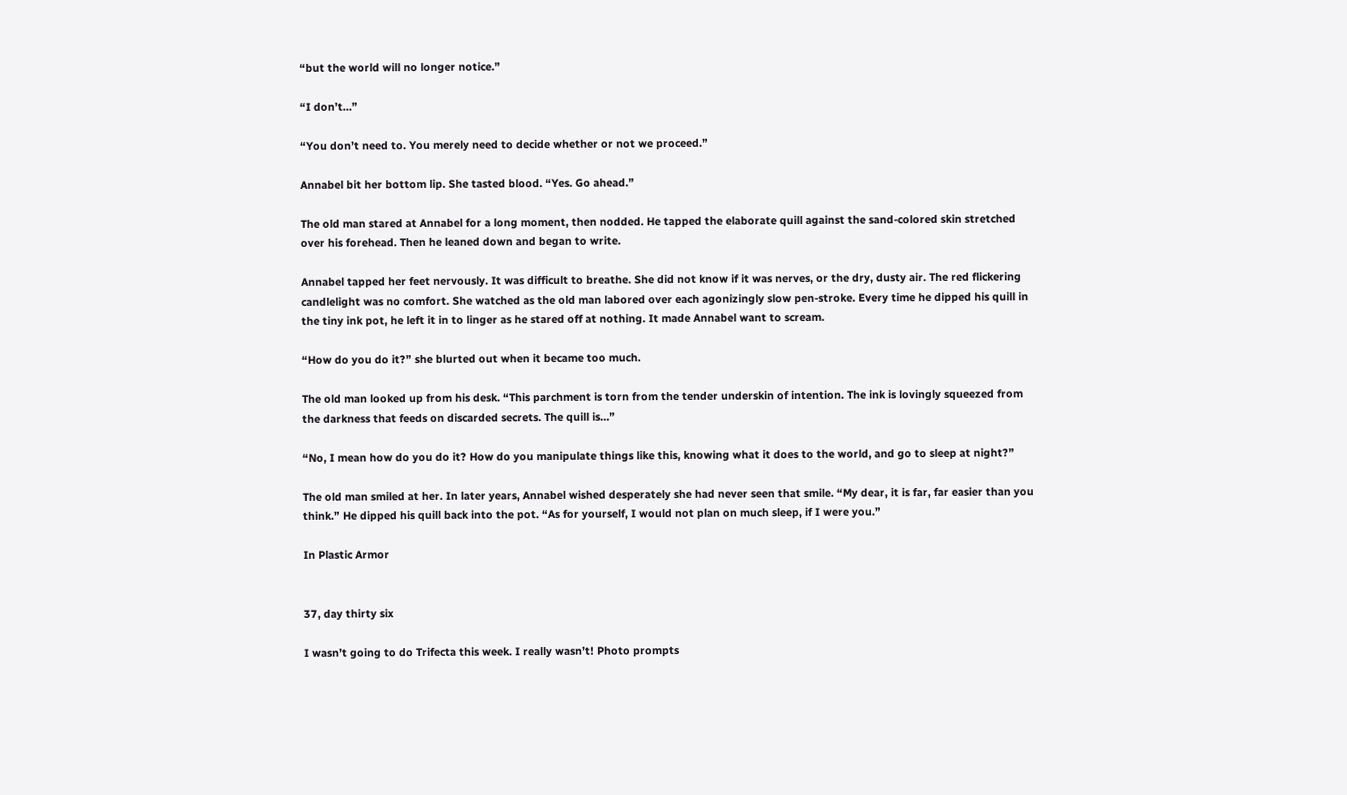“but the world will no longer notice.”

“I don’t…”

“You don’t need to. You merely need to decide whether or not we proceed.”

Annabel bit her bottom lip. She tasted blood. “Yes. Go ahead.”

The old man stared at Annabel for a long moment, then nodded. He tapped the elaborate quill against the sand-colored skin stretched over his forehead. Then he leaned down and began to write.

Annabel tapped her feet nervously. It was difficult to breathe. She did not know if it was nerves, or the dry, dusty air. The red flickering candlelight was no comfort. She watched as the old man labored over each agonizingly slow pen-stroke. Every time he dipped his quill in the tiny ink pot, he left it in to linger as he stared off at nothing. It made Annabel want to scream.

“How do you do it?” she blurted out when it became too much.

The old man looked up from his desk. “This parchment is torn from the tender underskin of intention. The ink is lovingly squeezed from the darkness that feeds on discarded secrets. The quill is…”

“No, I mean how do you do it? How do you manipulate things like this, knowing what it does to the world, and go to sleep at night?”

The old man smiled at her. In later years, Annabel wished desperately she had never seen that smile. “My dear, it is far, far easier than you think.” He dipped his quill back into the pot. “As for yourself, I would not plan on much sleep, if I were you.”

In Plastic Armor


37, day thirty six

I wasn’t going to do Trifecta this week. I really wasn’t! Photo prompts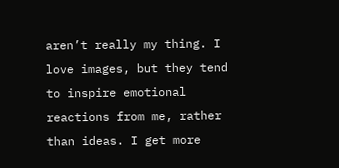aren’t really my thing. I love images, but they tend to inspire emotional reactions from me, rather than ideas. I get more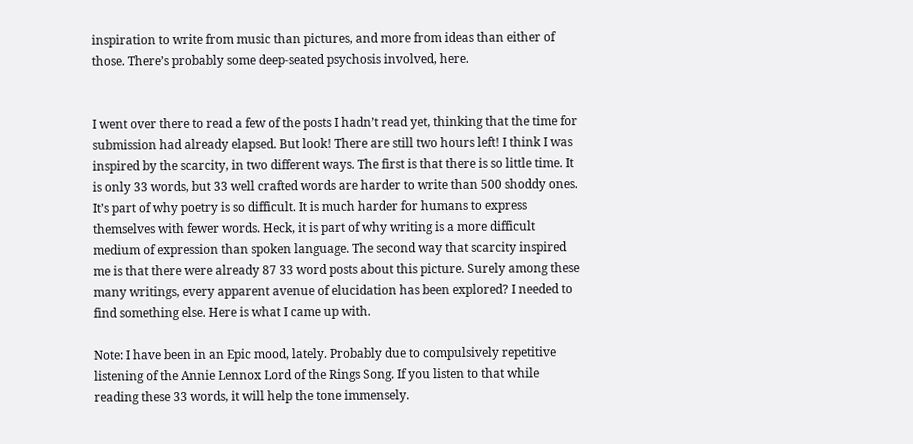inspiration to write from music than pictures, and more from ideas than either of those. There’s probably some deep-seated psychosis involved, here.


I went over there to read a few of the posts I hadn’t read yet, thinking that the time for submission had already elapsed. But look! There are still two hours left! I think I was inspired by the scarcity, in two different ways. The first is that there is so little time. It is only 33 words, but 33 well crafted words are harder to write than 500 shoddy ones. It’s part of why poetry is so difficult. It is much harder for humans to express themselves with fewer words. Heck, it is part of why writing is a more difficult medium of expression than spoken language. The second way that scarcity inspired me is that there were already 87 33 word posts about this picture. Surely among these many writings, every apparent avenue of elucidation has been explored? I needed to find something else. Here is what I came up with.

Note: I have been in an Epic mood, lately. Probably due to compulsively repetitive listening of the Annie Lennox Lord of the Rings Song. If you listen to that while reading these 33 words, it will help the tone immensely.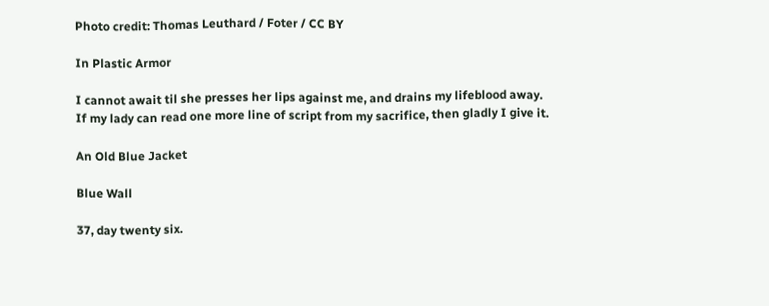Photo credit: Thomas Leuthard / Foter / CC BY

In Plastic Armor

I cannot await til she presses her lips against me, and drains my lifeblood away. If my lady can read one more line of script from my sacrifice, then gladly I give it.

An Old Blue Jacket

Blue Wall

37, day twenty six.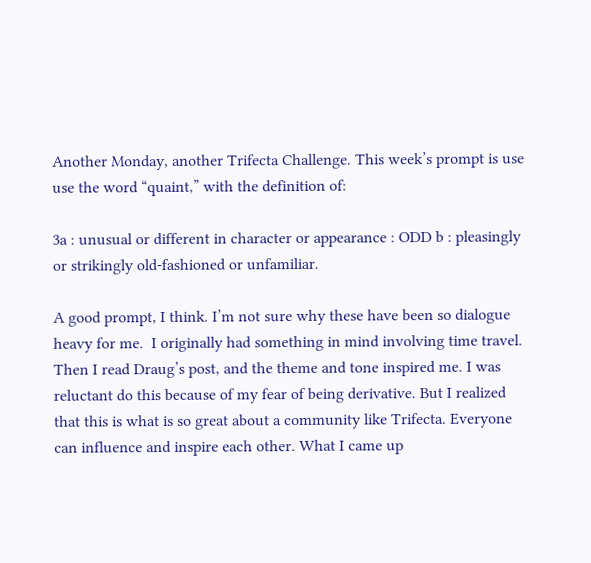Another Monday, another Trifecta Challenge. This week’s prompt is use use the word “quaint,” with the definition of:

3a : unusual or different in character or appearance : ODD b : pleasingly or strikingly old-fashioned or unfamiliar.

A good prompt, I think. I’m not sure why these have been so dialogue heavy for me.  I originally had something in mind involving time travel. Then I read Draug’s post, and the theme and tone inspired me. I was reluctant do this because of my fear of being derivative. But I realized that this is what is so great about a community like Trifecta. Everyone can influence and inspire each other. What I came up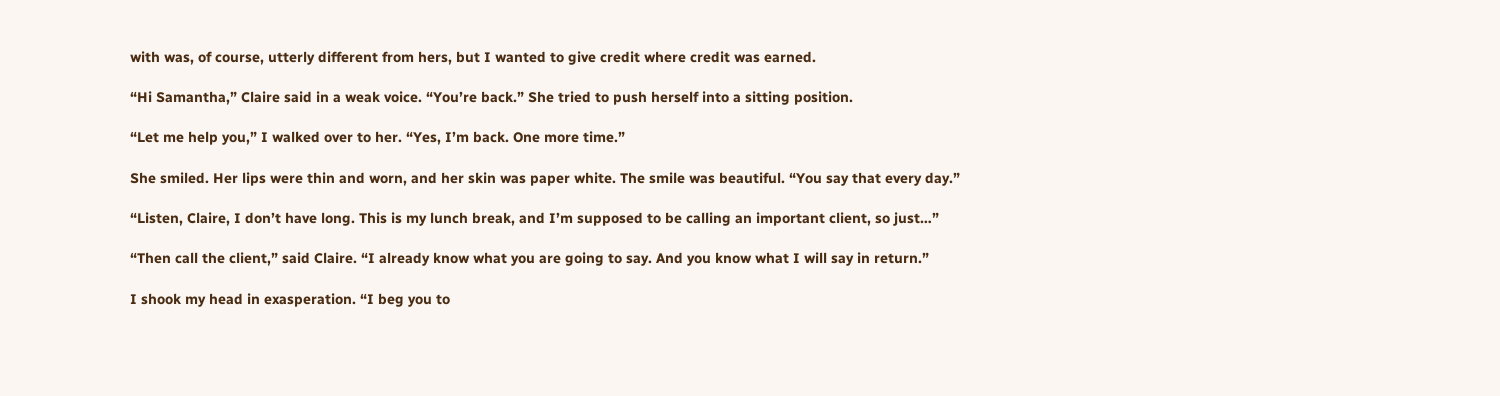with was, of course, utterly different from hers, but I wanted to give credit where credit was earned.

“Hi Samantha,” Claire said in a weak voice. “You’re back.” She tried to push herself into a sitting position.

“Let me help you,” I walked over to her. “Yes, I’m back. One more time.”

She smiled. Her lips were thin and worn, and her skin was paper white. The smile was beautiful. “You say that every day.”

“Listen, Claire, I don’t have long. This is my lunch break, and I’m supposed to be calling an important client, so just…”

“Then call the client,” said Claire. “I already know what you are going to say. And you know what I will say in return.”

I shook my head in exasperation. “I beg you to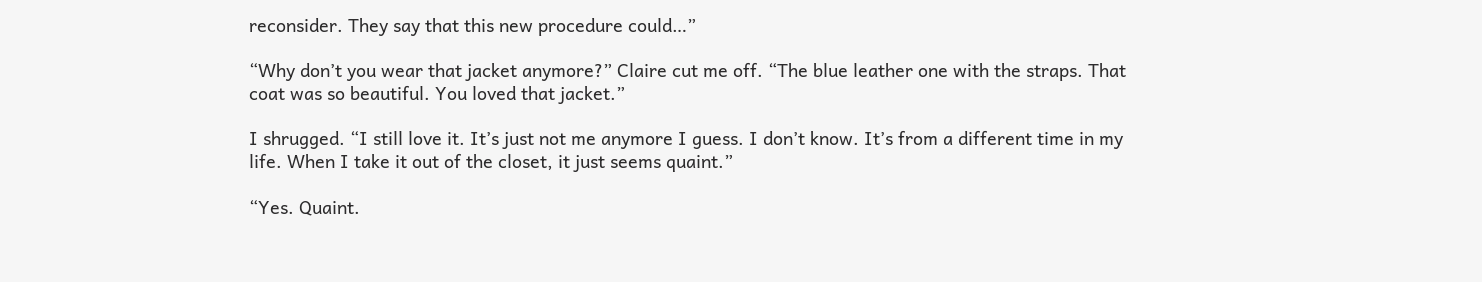reconsider. They say that this new procedure could…”

“Why don’t you wear that jacket anymore?” Claire cut me off. “The blue leather one with the straps. That coat was so beautiful. You loved that jacket.”

I shrugged. “I still love it. It’s just not me anymore I guess. I don’t know. It’s from a different time in my life. When I take it out of the closet, it just seems quaint.”

“Yes. Quaint.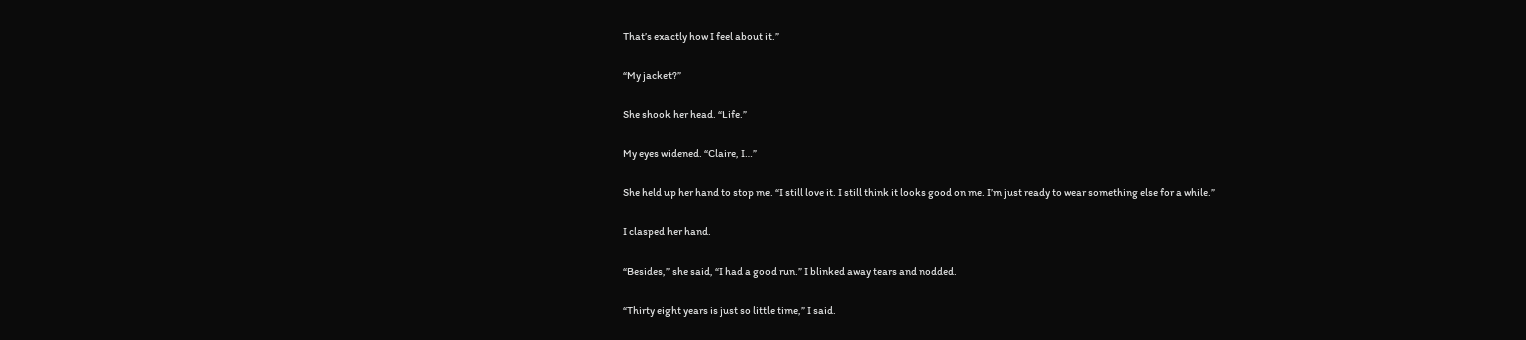That’s exactly how I feel about it.”

“My jacket?”

She shook her head. “Life.”

My eyes widened. “Claire, I…”

She held up her hand to stop me. “I still love it. I still think it looks good on me. I’m just ready to wear something else for a while.”

I clasped her hand.

“Besides,” she said, “I had a good run.” I blinked away tears and nodded.

“Thirty eight years is just so little time,” I said.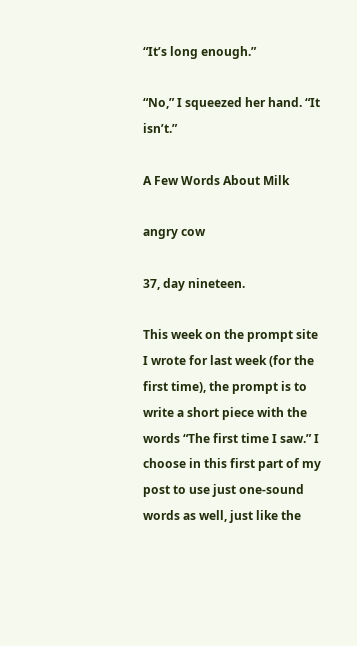“It’s long enough.”

“No,” I squeezed her hand. “It isn’t.”

A Few Words About Milk

angry cow

37, day nineteen.

This week on the prompt site I wrote for last week (for the first time), the prompt is to write a short piece with the words “The first time I saw.” I choose in this first part of my post to use just one-sound words as well, just like the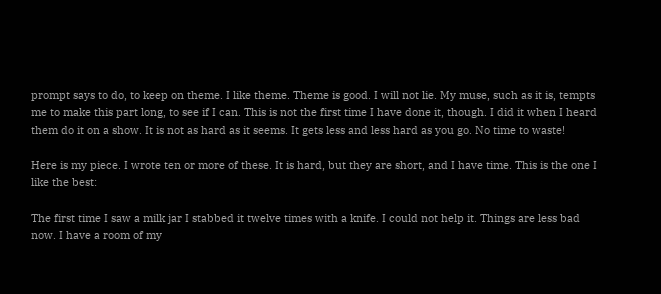prompt says to do, to keep on theme. I like theme. Theme is good. I will not lie. My muse, such as it is, tempts me to make this part long, to see if I can. This is not the first time I have done it, though. I did it when I heard them do it on a show. It is not as hard as it seems. It gets less and less hard as you go. No time to waste!

Here is my piece. I wrote ten or more of these. It is hard, but they are short, and I have time. This is the one I like the best:

The first time I saw a milk jar I stabbed it twelve times with a knife. I could not help it. Things are less bad now. I have a room of my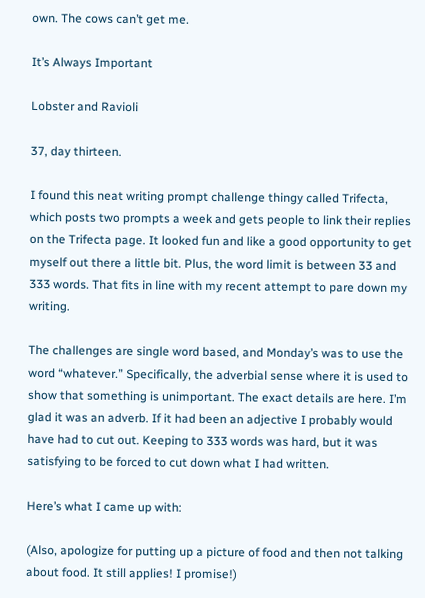own. The cows can’t get me.

It’s Always Important

Lobster and Ravioli

37, day thirteen.

I found this neat writing prompt challenge thingy called Trifecta, which posts two prompts a week and gets people to link their replies on the Trifecta page. It looked fun and like a good opportunity to get myself out there a little bit. Plus, the word limit is between 33 and 333 words. That fits in line with my recent attempt to pare down my writing.

The challenges are single word based, and Monday’s was to use the word “whatever.” Specifically, the adverbial sense where it is used to show that something is unimportant. The exact details are here. I’m glad it was an adverb. If it had been an adjective I probably would have had to cut out. Keeping to 333 words was hard, but it was satisfying to be forced to cut down what I had written.

Here’s what I came up with:

(Also, apologize for putting up a picture of food and then not talking about food. It still applies! I promise!)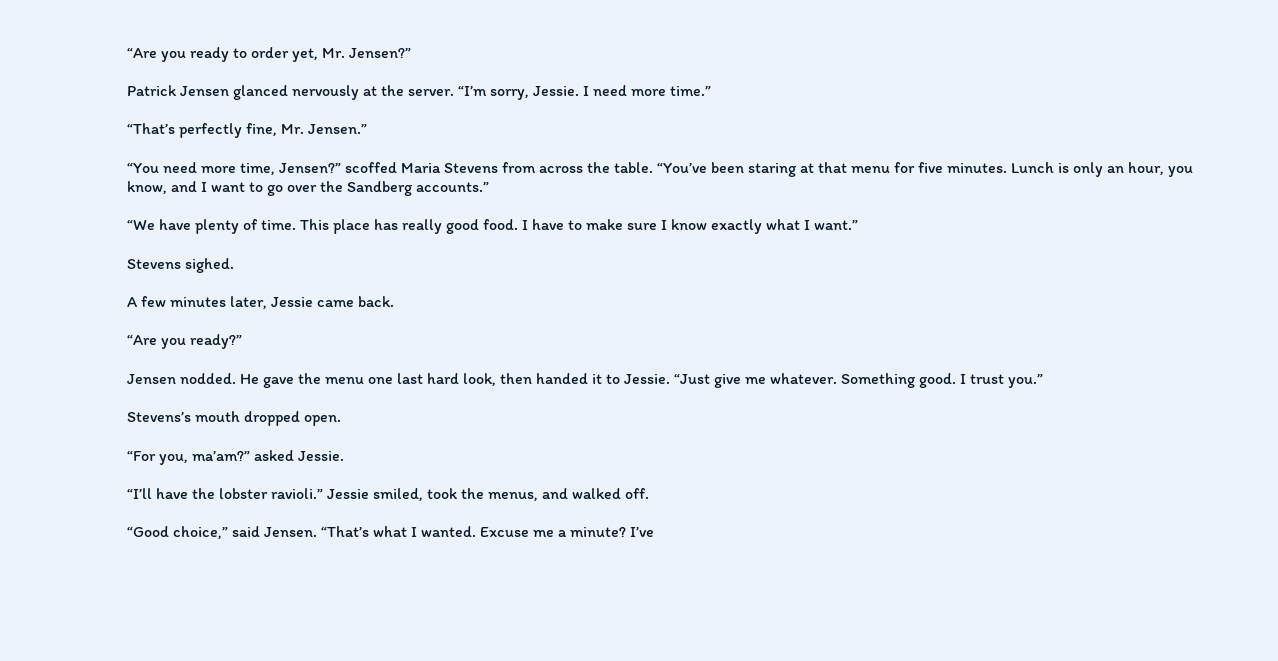“Are you ready to order yet, Mr. Jensen?”

Patrick Jensen glanced nervously at the server. “I’m sorry, Jessie. I need more time.”

“That’s perfectly fine, Mr. Jensen.”

“You need more time, Jensen?” scoffed Maria Stevens from across the table. “You’ve been staring at that menu for five minutes. Lunch is only an hour, you know, and I want to go over the Sandberg accounts.”

“We have plenty of time. This place has really good food. I have to make sure I know exactly what I want.”

Stevens sighed.

A few minutes later, Jessie came back.

“Are you ready?”

Jensen nodded. He gave the menu one last hard look, then handed it to Jessie. “Just give me whatever. Something good. I trust you.”

Stevens’s mouth dropped open.

“For you, ma’am?” asked Jessie.

“I’ll have the lobster ravioli.” Jessie smiled, took the menus, and walked off.

“Good choice,” said Jensen. “That’s what I wanted. Excuse me a minute? I’ve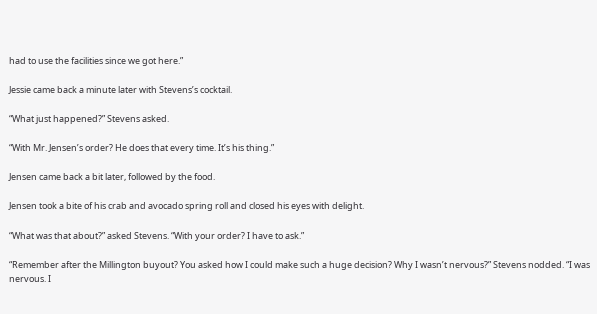had to use the facilities since we got here.”

Jessie came back a minute later with Stevens’s cocktail.

“What just happened?” Stevens asked.

“With Mr. Jensen’s order? He does that every time. It’s his thing.”

Jensen came back a bit later, followed by the food.

Jensen took a bite of his crab and avocado spring roll and closed his eyes with delight.

“What was that about?” asked Stevens. “With your order? I have to ask.”

“Remember after the Millington buyout? You asked how I could make such a huge decision? Why I wasn’t nervous?” Stevens nodded. “I was nervous. I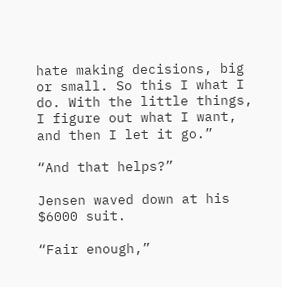hate making decisions, big or small. So this I what I do. With the little things, I figure out what I want, and then I let it go.”

“And that helps?”

Jensen waved down at his $6000 suit.

“Fair enough,”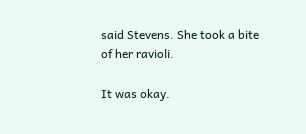said Stevens. She took a bite of her ravioli.

It was okay.